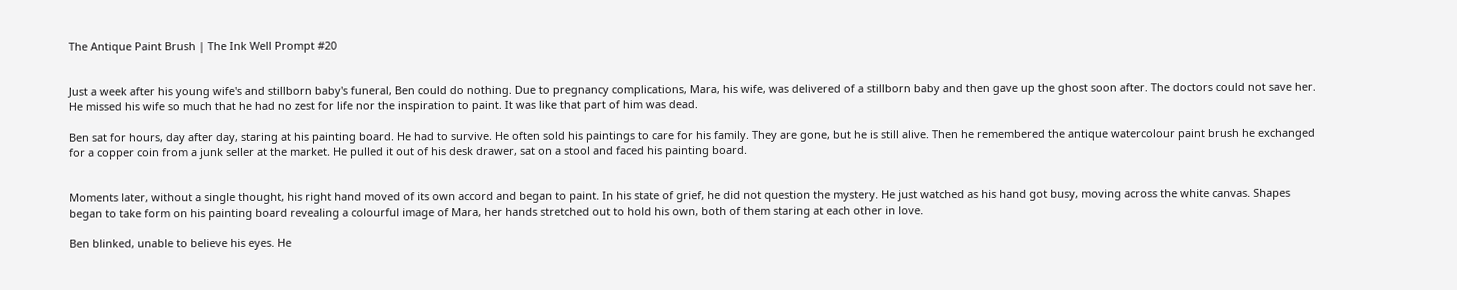The Antique Paint Brush | The Ink Well Prompt #20


Just a week after his young wife's and stillborn baby's funeral, Ben could do nothing. Due to pregnancy complications, Mara, his wife, was delivered of a stillborn baby and then gave up the ghost soon after. The doctors could not save her. He missed his wife so much that he had no zest for life nor the inspiration to paint. It was like that part of him was dead.

Ben sat for hours, day after day, staring at his painting board. He had to survive. He often sold his paintings to care for his family. They are gone, but he is still alive. Then he remembered the antique watercolour paint brush he exchanged for a copper coin from a junk seller at the market. He pulled it out of his desk drawer, sat on a stool and faced his painting board.


Moments later, without a single thought, his right hand moved of its own accord and began to paint. In his state of grief, he did not question the mystery. He just watched as his hand got busy, moving across the white canvas. Shapes began to take form on his painting board revealing a colourful image of Mara, her hands stretched out to hold his own, both of them staring at each other in love.

Ben blinked, unable to believe his eyes. He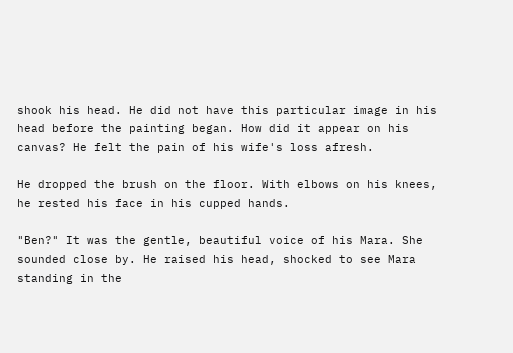shook his head. He did not have this particular image in his head before the painting began. How did it appear on his canvas? He felt the pain of his wife's loss afresh.

He dropped the brush on the floor. With elbows on his knees, he rested his face in his cupped hands.

"Ben?" It was the gentle, beautiful voice of his Mara. She sounded close by. He raised his head, shocked to see Mara standing in the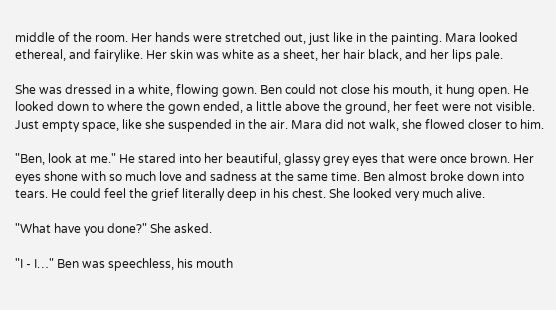middle of the room. Her hands were stretched out, just like in the painting. Mara looked ethereal, and fairylike. Her skin was white as a sheet, her hair black, and her lips pale.

She was dressed in a white, flowing gown. Ben could not close his mouth, it hung open. He looked down to where the gown ended, a little above the ground, her feet were not visible. Just empty space, like she suspended in the air. Mara did not walk, she flowed closer to him.

"Ben, look at me." He stared into her beautiful, glassy grey eyes that were once brown. Her eyes shone with so much love and sadness at the same time. Ben almost broke down into tears. He could feel the grief literally deep in his chest. She looked very much alive.

"What have you done?" She asked.

"I - I…" Ben was speechless, his mouth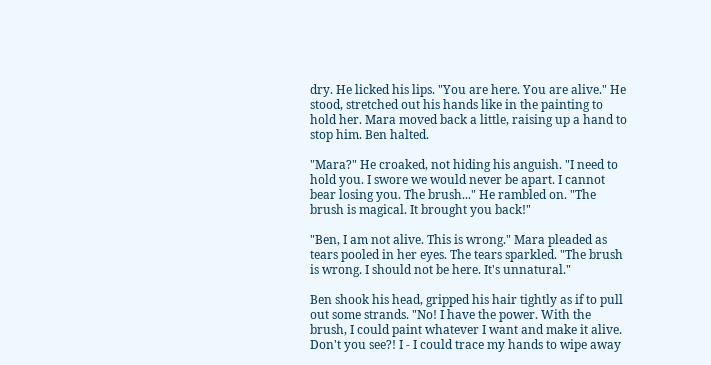dry. He licked his lips. "You are here. You are alive." He stood, stretched out his hands like in the painting to hold her. Mara moved back a little, raising up a hand to stop him. Ben halted.

"Mara?" He croaked, not hiding his anguish. "I need to hold you. I swore we would never be apart. I cannot bear losing you. The brush..." He rambled on. "The brush is magical. It brought you back!"

"Ben, I am not alive. This is wrong." Mara pleaded as tears pooled in her eyes. The tears sparkled. "The brush is wrong. I should not be here. It's unnatural."

Ben shook his head, gripped his hair tightly as if to pull out some strands. "No! I have the power. With the brush, I could paint whatever I want and make it alive. Don't you see?! I - I could trace my hands to wipe away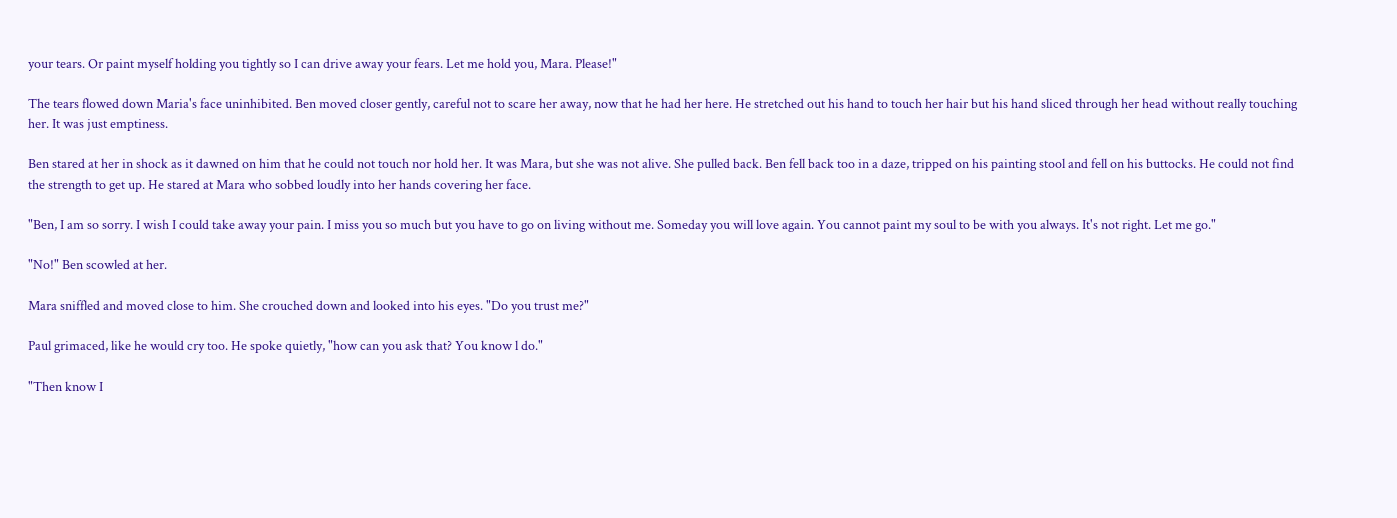your tears. Or paint myself holding you tightly so I can drive away your fears. Let me hold you, Mara. Please!"

The tears flowed down Maria's face uninhibited. Ben moved closer gently, careful not to scare her away, now that he had her here. He stretched out his hand to touch her hair but his hand sliced through her head without really touching her. It was just emptiness.

Ben stared at her in shock as it dawned on him that he could not touch nor hold her. It was Mara, but she was not alive. She pulled back. Ben fell back too in a daze, tripped on his painting stool and fell on his buttocks. He could not find the strength to get up. He stared at Mara who sobbed loudly into her hands covering her face.

"Ben, I am so sorry. I wish I could take away your pain. I miss you so much but you have to go on living without me. Someday you will love again. You cannot paint my soul to be with you always. It's not right. Let me go."

"No!" Ben scowled at her.

Mara sniffled and moved close to him. She crouched down and looked into his eyes. "Do you trust me?"

Paul grimaced, like he would cry too. He spoke quietly, "how can you ask that? You know l do."

"Then know I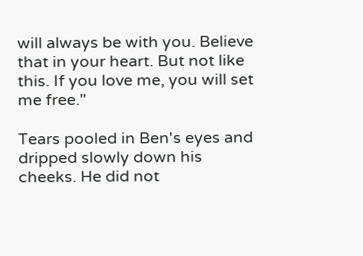will always be with you. Believe that in your heart. But not like this. If you love me, you will set me free."

Tears pooled in Ben's eyes and dripped slowly down his cheeks. He did not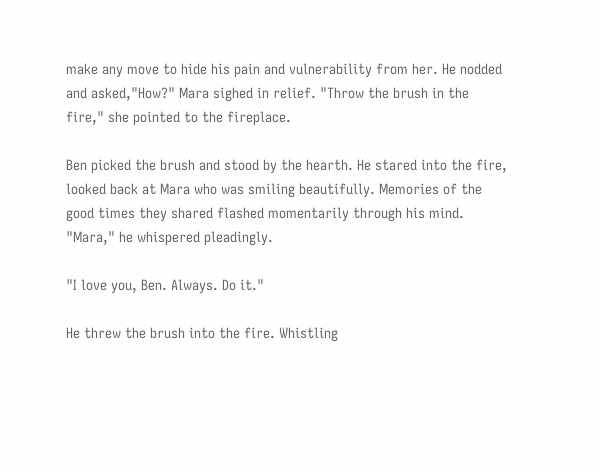make any move to hide his pain and vulnerability from her. He nodded and asked,"How?" Mara sighed in relief. "Throw the brush in the fire," she pointed to the fireplace.

Ben picked the brush and stood by the hearth. He stared into the fire, looked back at Mara who was smiling beautifully. Memories of the good times they shared flashed momentarily through his mind. "Mara," he whispered pleadingly.

"I love you, Ben. Always. Do it."

He threw the brush into the fire. Whistling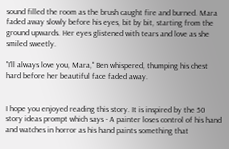sound filled the room as the brush caught fire and burned. Mara faded away slowly before his eyes, bit by bit, starting from the ground upwards. Her eyes glistened with tears and love as she smiled sweetly.

"I'll always love you, Mara," Ben whispered, thumping his chest hard before her beautiful face faded away.


I hope you enjoyed reading this story. It is inspired by the 50 story ideas prompt which says - A painter loses control of his hand and watches in horror as his hand paints something that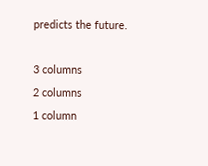predicts the future.

3 columns
2 columns
1 column